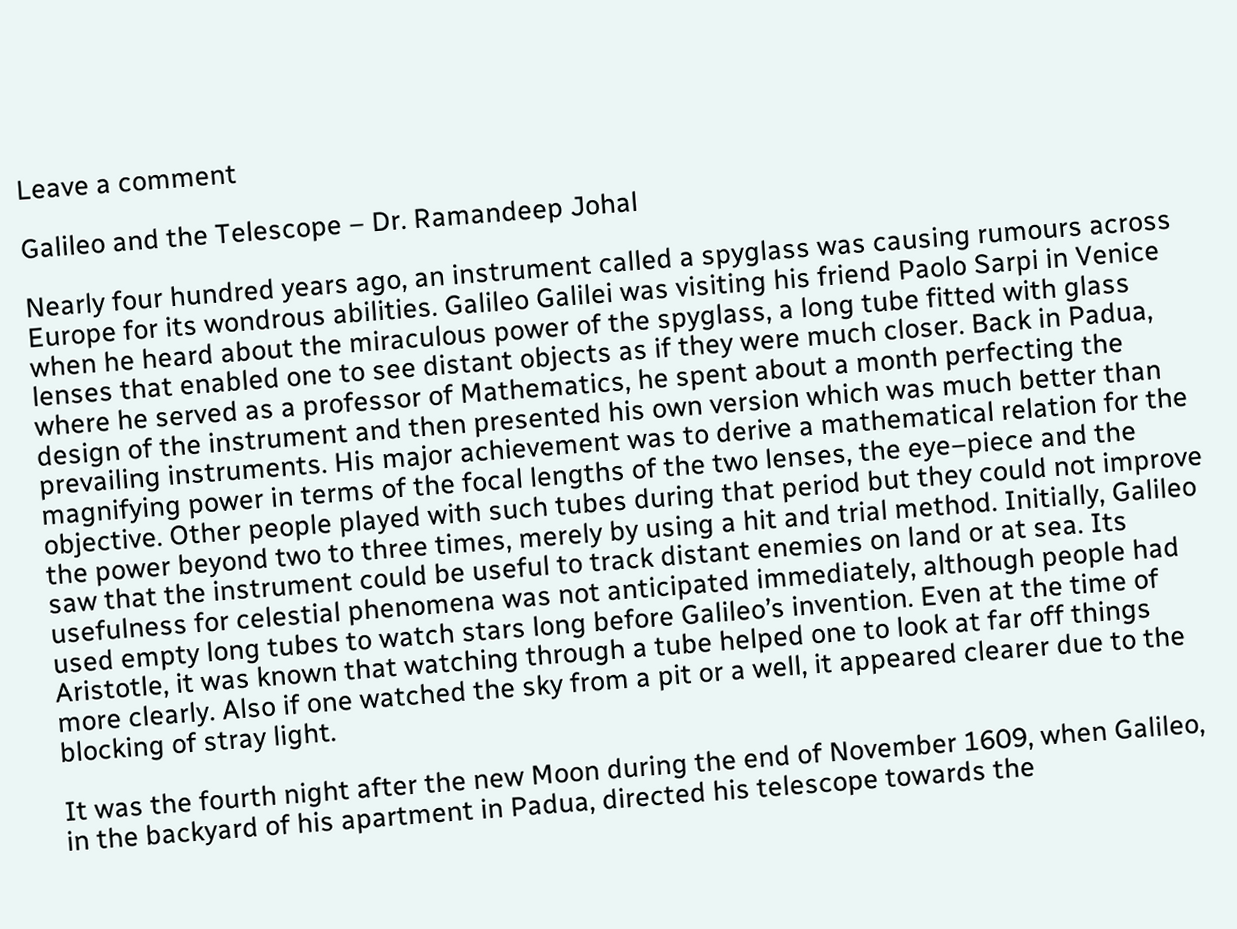Leave a comment

Galileo and the Telescope – Dr. Ramandeep Johal

Nearly four hundred years ago, an instrument called a spyglass was causing rumours across Europe for its wondrous abilities. Galileo Galilei was visiting his friend Paolo Sarpi in Venice when he heard about the miraculous power of the spyglass, a long tube fitted with glass lenses that enabled one to see distant objects as if they were much closer. Back in Padua, where he served as a professor of Mathematics, he spent about a month perfecting the design of the instrument and then presented his own version which was much better than prevailing instruments. His major achievement was to derive a mathematical relation for the magnifying power in terms of the focal lengths of the two lenses, the eye–piece and the objective. Other people played with such tubes during that period but they could not improve the power beyond two to three times, merely by using a hit and trial method. Initially, Galileo saw that the instrument could be useful to track distant enemies on land or at sea. Its  usefulness for celestial phenomena was not anticipated immediately, although people had used empty long tubes to watch stars long before Galileo’s invention. Even at the time of Aristotle, it was known that watching through a tube helped one to look at far off things more clearly. Also if one watched the sky from a pit or a well, it appeared clearer due to the
blocking of stray light.

It was the fourth night after the new Moon during the end of November 1609, when Galileo, in the backyard of his apartment in Padua, directed his telescope towards the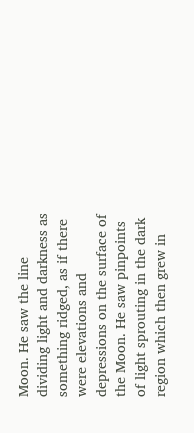Moon. He saw the line dividing light and darkness as something ridged, as if there were elevations and depressions on the surface of the Moon. He saw pinpoints of light sprouting in the dark region which then grew in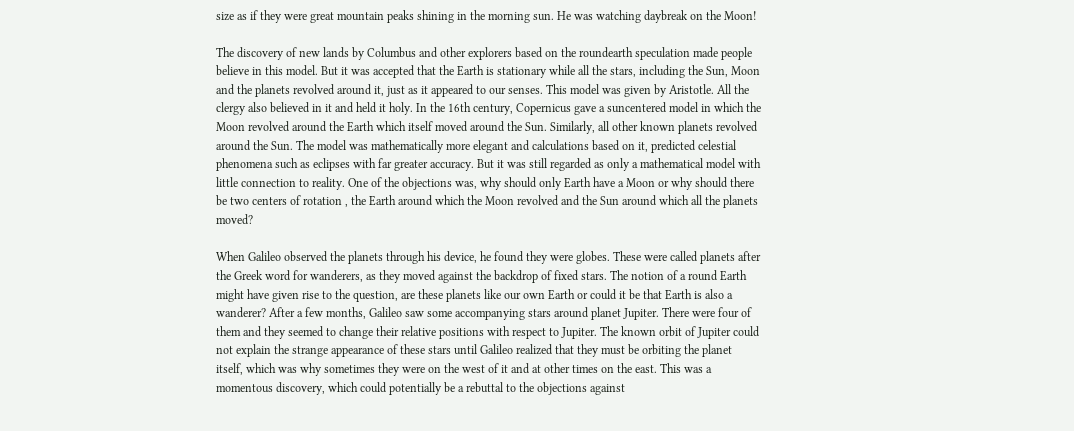size as if they were great mountain peaks shining in the morning sun. He was watching daybreak on the Moon!

The discovery of new lands by Columbus and other explorers based on the roundearth speculation made people believe in this model. But it was accepted that the Earth is stationary while all the stars, including the Sun, Moon and the planets revolved around it, just as it appeared to our senses. This model was given by Aristotle. All the clergy also believed in it and held it holy. In the 16th century, Copernicus gave a suncentered model in which the Moon revolved around the Earth which itself moved around the Sun. Similarly, all other known planets revolved around the Sun. The model was mathematically more elegant and calculations based on it, predicted celestial phenomena such as eclipses with far greater accuracy. But it was still regarded as only a mathematical model with little connection to reality. One of the objections was, why should only Earth have a Moon or why should there be two centers of rotation , the Earth around which the Moon revolved and the Sun around which all the planets moved?

When Galileo observed the planets through his device, he found they were globes. These were called planets after the Greek word for wanderers, as they moved against the backdrop of fixed stars. The notion of a round Earth might have given rise to the question, are these planets like our own Earth or could it be that Earth is also a wanderer? After a few months, Galileo saw some accompanying stars around planet Jupiter. There were four of them and they seemed to change their relative positions with respect to Jupiter. The known orbit of Jupiter could not explain the strange appearance of these stars until Galileo realized that they must be orbiting the planet itself, which was why sometimes they were on the west of it and at other times on the east. This was a momentous discovery, which could potentially be a rebuttal to the objections against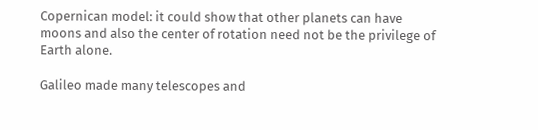Copernican model: it could show that other planets can have moons and also the center of rotation need not be the privilege of Earth alone.

Galileo made many telescopes and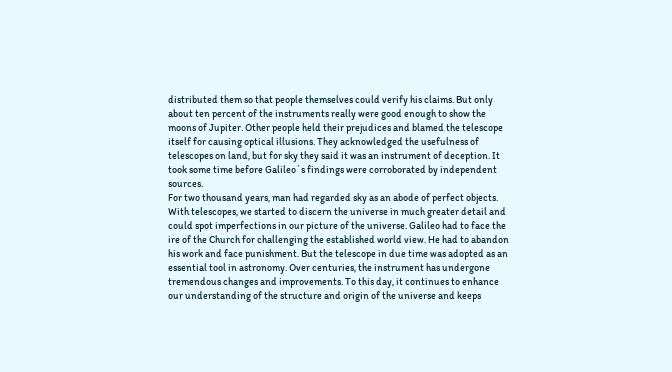distributed them so that people themselves could verify his claims. But only about ten percent of the instruments really were good enough to show the moons of Jupiter. Other people held their prejudices and blamed the telescope itself for causing optical illusions. They acknowledged the usefulness of telescopes on land, but for sky they said it was an instrument of deception. It took some time before Galileo´s findings were corroborated by independent sources.
For two thousand years, man had regarded sky as an abode of perfect objects. With telescopes, we started to discern the universe in much greater detail and could spot imperfections in our picture of the universe. Galileo had to face the ire of the Church for challenging the established world view. He had to abandon his work and face punishment. But the telescope in due time was adopted as an essential tool in astronomy. Over centuries, the instrument has undergone tremendous changes and improvements. To this day, it continues to enhance our understanding of the structure and origin of the universe and keeps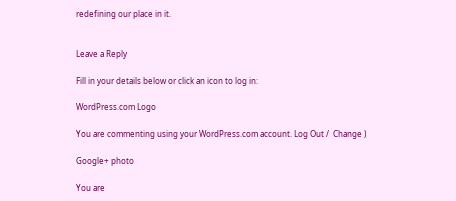redefining our place in it.


Leave a Reply

Fill in your details below or click an icon to log in:

WordPress.com Logo

You are commenting using your WordPress.com account. Log Out /  Change )

Google+ photo

You are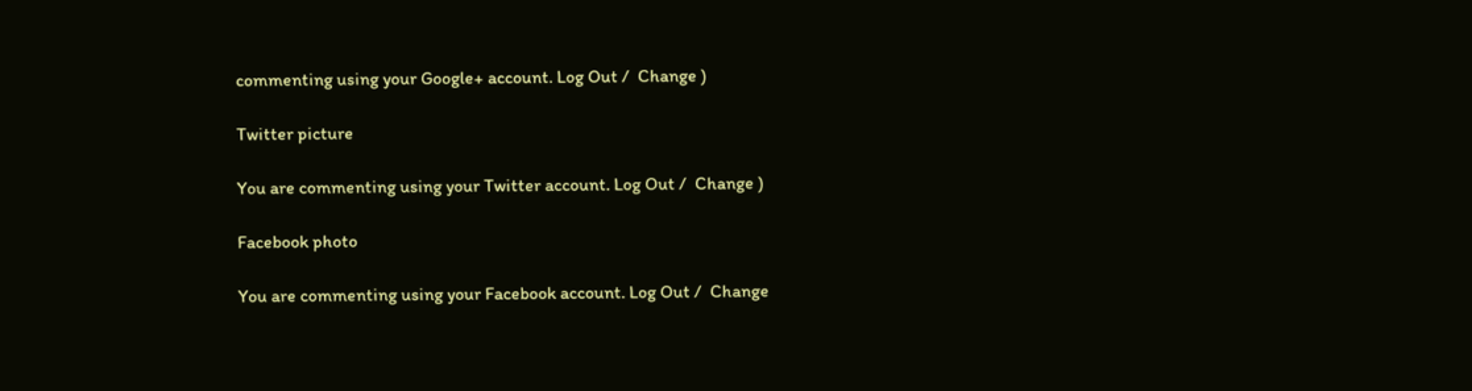commenting using your Google+ account. Log Out /  Change )

Twitter picture

You are commenting using your Twitter account. Log Out /  Change )

Facebook photo

You are commenting using your Facebook account. Log Out /  Change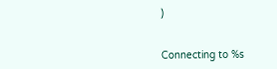)


Connecting to %s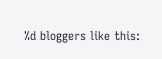%d bloggers like this: